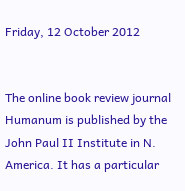Friday, 12 October 2012


The online book review journal Humanum is published by the John Paul II Institute in N. America. It has a particular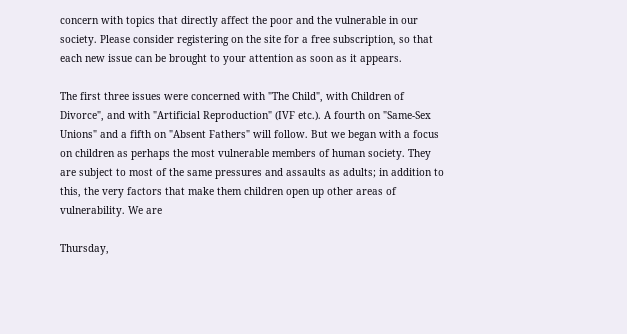concern with topics that directly affect the poor and the vulnerable in our society. Please consider registering on the site for a free subscription, so that each new issue can be brought to your attention as soon as it appears.

The first three issues were concerned with "The Child", with Children of Divorce", and with "Artificial Reproduction" (IVF etc.). A fourth on "Same-Sex Unions" and a fifth on "Absent Fathers" will follow. But we began with a focus on children as perhaps the most vulnerable members of human society. They are subject to most of the same pressures and assaults as adults; in addition to this, the very factors that make them children open up other areas of vulnerability. We are

Thursday,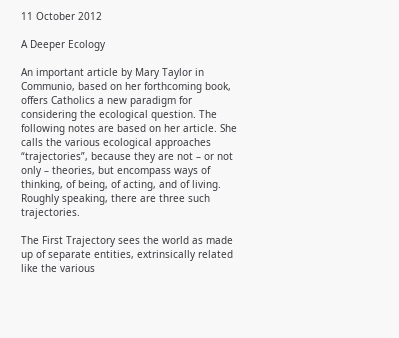11 October 2012

A Deeper Ecology

An important article by Mary Taylor in Communio, based on her forthcoming book, offers Catholics a new paradigm for considering the ecological question. The following notes are based on her article. She calls the various ecological approaches “trajectories”, because they are not – or not only – theories, but encompass ways of thinking, of being, of acting, and of living. Roughly speaking, there are three such trajectories.

The First Trajectory sees the world as made up of separate entities, extrinsically related like the various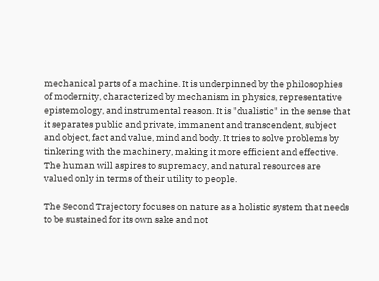mechanical parts of a machine. It is underpinned by the philosophies of modernity, characterized by mechanism in physics, representative epistemology, and instrumental reason. It is "dualistic" in the sense that it separates public and private, immanent and transcendent, subject and object, fact and value, mind and body. It tries to solve problems by tinkering with the machinery, making it more efficient and effective. The human will aspires to supremacy, and natural resources are valued only in terms of their utility to people.

The Second Trajectory focuses on nature as a holistic system that needs to be sustained for its own sake and not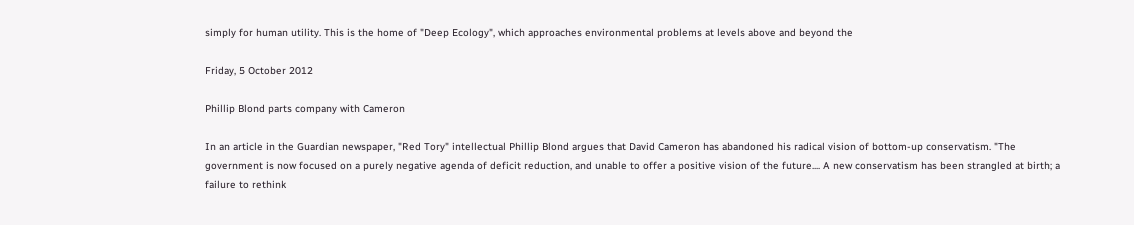simply for human utility. This is the home of "Deep Ecology", which approaches environmental problems at levels above and beyond the

Friday, 5 October 2012

Phillip Blond parts company with Cameron

In an article in the Guardian newspaper, "Red Tory" intellectual Phillip Blond argues that David Cameron has abandoned his radical vision of bottom-up conservatism. "The government is now focused on a purely negative agenda of deficit reduction, and unable to offer a positive vision of the future.... A new conservatism has been strangled at birth; a failure to rethink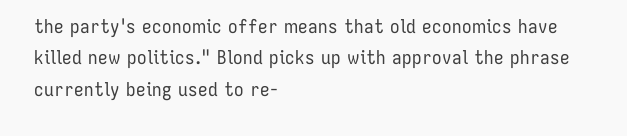the party's economic offer means that old economics have killed new politics." Blond picks up with approval the phrase currently being used to re-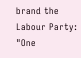brand the Labour Party: "One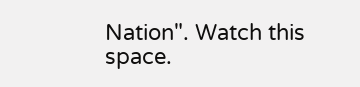Nation". Watch this space.